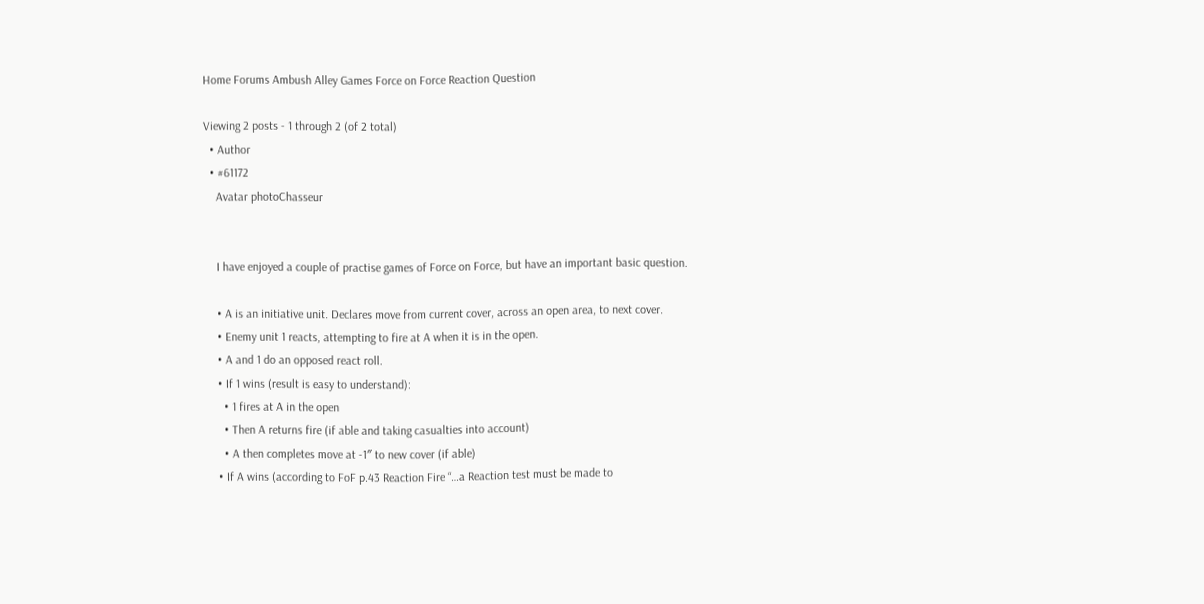Home Forums Ambush Alley Games Force on Force Reaction Question

Viewing 2 posts - 1 through 2 (of 2 total)
  • Author
  • #61172
    Avatar photoChasseur


    I have enjoyed a couple of practise games of Force on Force, but have an important basic question.

    • A is an initiative unit. Declares move from current cover, across an open area, to next cover.
    • Enemy unit 1 reacts, attempting to fire at A when it is in the open.
    • A and 1 do an opposed react roll.
    • If 1 wins (result is easy to understand):
      • 1 fires at A in the open
      • Then A returns fire (if able and taking casualties into account)
      • A then completes move at -1″ to new cover (if able)
    • If A wins (according to FoF p.43 Reaction Fire “…a Reaction test must be made to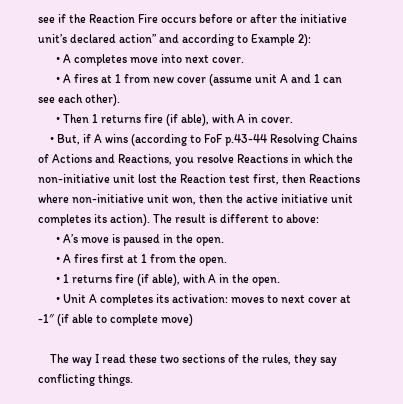see if the Reaction Fire occurs before or after the initiative unit’s declared action” and according to Example 2):
      • A completes move into next cover.
      • A fires at 1 from new cover (assume unit A and 1 can see each other).
      • Then 1 returns fire (if able), with A in cover.
    • But, if A wins (according to FoF p.43-44 Resolving Chains of Actions and Reactions, you resolve Reactions in which the non-initiative unit lost the Reaction test first, then Reactions where non-initiative unit won, then the active initiative unit completes its action). The result is different to above:
      • A’s move is paused in the open.
      • A fires first at 1 from the open.
      • 1 returns fire (if able), with A in the open.
      • Unit A completes its activation: moves to next cover at -1″ (if able to complete move)

    The way I read these two sections of the rules, they say conflicting things.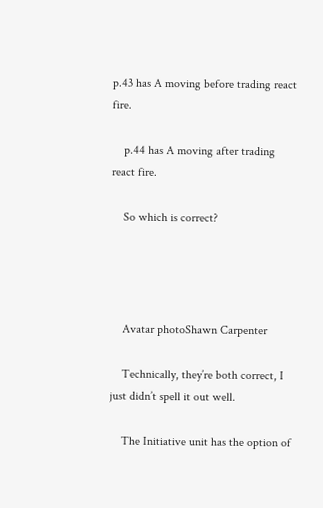p.43 has A moving before trading react fire.

    p.44 has A moving after trading react fire.

    So which is correct?




    Avatar photoShawn Carpenter

    Technically, they’re both correct, I just didn’t spell it out well.

    The Initiative unit has the option of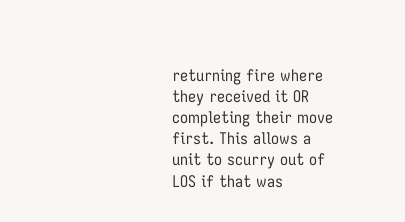returning fire where they received it OR completing their move first. This allows a unit to scurry out of LOS if that was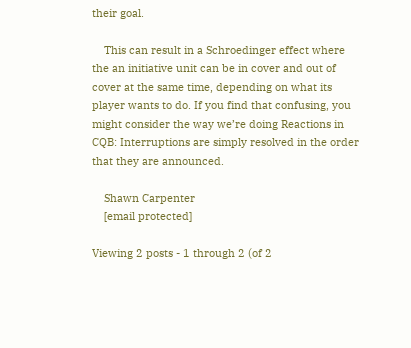their goal.

    This can result in a Schroedinger effect where the an initiative unit can be in cover and out of cover at the same time, depending on what its player wants to do. If you find that confusing, you might consider the way we’re doing Reactions in CQB: Interruptions are simply resolved in the order that they are announced.

    Shawn Carpenter
    [email protected]

Viewing 2 posts - 1 through 2 (of 2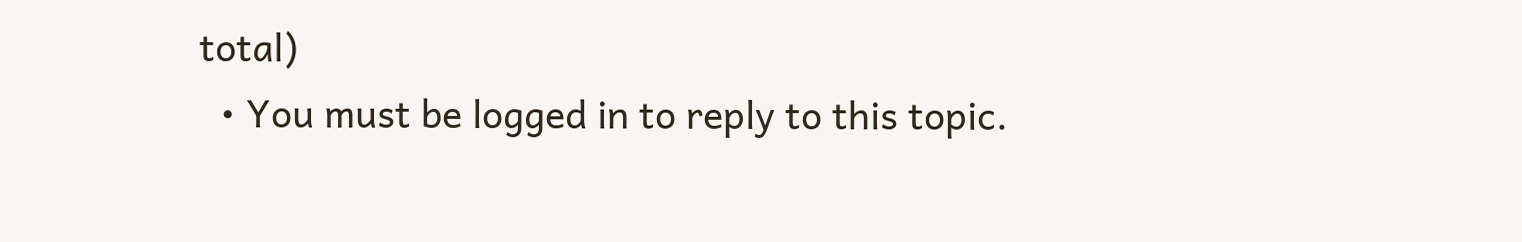total)
  • You must be logged in to reply to this topic.